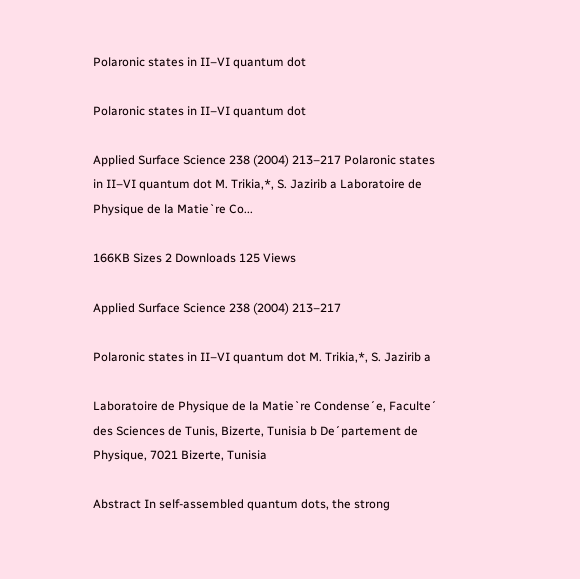Polaronic states in II–VI quantum dot

Polaronic states in II–VI quantum dot

Applied Surface Science 238 (2004) 213–217 Polaronic states in II–VI quantum dot M. Trikia,*, S. Jazirib a Laboratoire de Physique de la Matie`re Co...

166KB Sizes 2 Downloads 125 Views

Applied Surface Science 238 (2004) 213–217

Polaronic states in II–VI quantum dot M. Trikia,*, S. Jazirib a

Laboratoire de Physique de la Matie`re Condense´e, Faculte´ des Sciences de Tunis, Bizerte, Tunisia b De´partement de Physique, 7021 Bizerte, Tunisia

Abstract In self-assembled quantum dots, the strong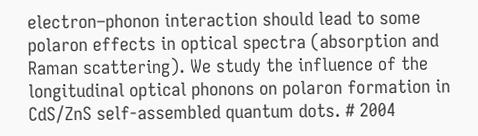electron–phonon interaction should lead to some polaron effects in optical spectra (absorption and Raman scattering). We study the influence of the longitudinal optical phonons on polaron formation in CdS/ZnS self-assembled quantum dots. # 2004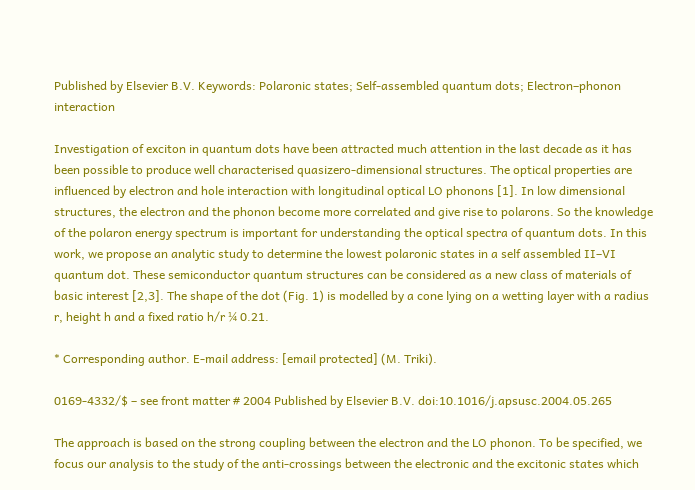Published by Elsevier B.V. Keywords: Polaronic states; Self-assembled quantum dots; Electron–phonon interaction

Investigation of exciton in quantum dots have been attracted much attention in the last decade as it has been possible to produce well characterised quasizero-dimensional structures. The optical properties are influenced by electron and hole interaction with longitudinal optical LO phonons [1]. In low dimensional structures, the electron and the phonon become more correlated and give rise to polarons. So the knowledge of the polaron energy spectrum is important for understanding the optical spectra of quantum dots. In this work, we propose an analytic study to determine the lowest polaronic states in a self assembled II–VI quantum dot. These semiconductor quantum structures can be considered as a new class of materials of basic interest [2,3]. The shape of the dot (Fig. 1) is modelled by a cone lying on a wetting layer with a radius r, height h and a fixed ratio h/r ¼ 0.21.

* Corresponding author. E-mail address: [email protected] (M. Triki).

0169-4332/$ – see front matter # 2004 Published by Elsevier B.V. doi:10.1016/j.apsusc.2004.05.265

The approach is based on the strong coupling between the electron and the LO phonon. To be specified, we focus our analysis to the study of the anti-crossings between the electronic and the excitonic states which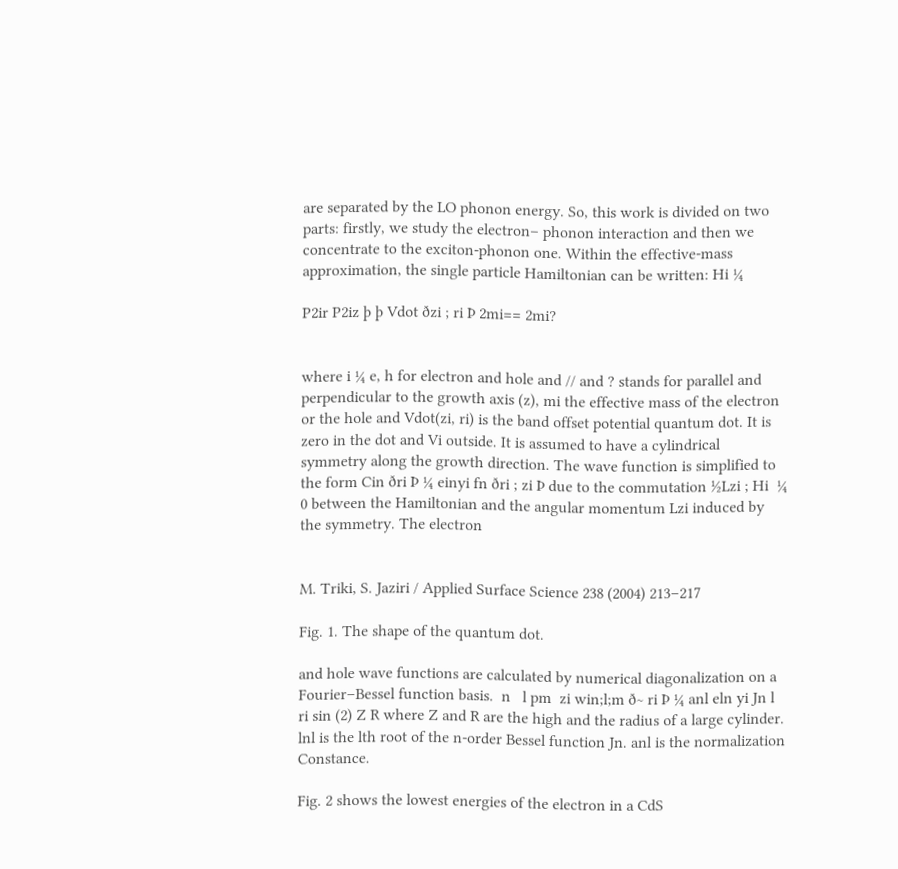are separated by the LO phonon energy. So, this work is divided on two parts: firstly, we study the electron– phonon interaction and then we concentrate to the exciton-phonon one. Within the effective-mass approximation, the single particle Hamiltonian can be written: Hi ¼

P2ir P2iz þ þ Vdot ðzi ; ri Þ 2mi== 2mi?


where i ¼ e, h for electron and hole and // and ? stands for parallel and perpendicular to the growth axis (z), mi the effective mass of the electron or the hole and Vdot(zi, ri) is the band offset potential quantum dot. It is zero in the dot and Vi outside. It is assumed to have a cylindrical symmetry along the growth direction. The wave function is simplified to the form Cin ðri Þ ¼ einyi fn ðri ; zi Þ due to the commutation ½Lzi ; Hi  ¼ 0 between the Hamiltonian and the angular momentum Lzi induced by the symmetry. The electron


M. Triki, S. Jaziri / Applied Surface Science 238 (2004) 213–217

Fig. 1. The shape of the quantum dot.

and hole wave functions are calculated by numerical diagonalization on a Fourier–Bessel function basis.  n   l pm  zi win;l;m ð~ ri Þ ¼ anl eln yi Jn l ri sin (2) Z R where Z and R are the high and the radius of a large cylinder. lnl is the lth root of the n-order Bessel function Jn. anl is the normalization Constance.

Fig. 2 shows the lowest energies of the electron in a CdS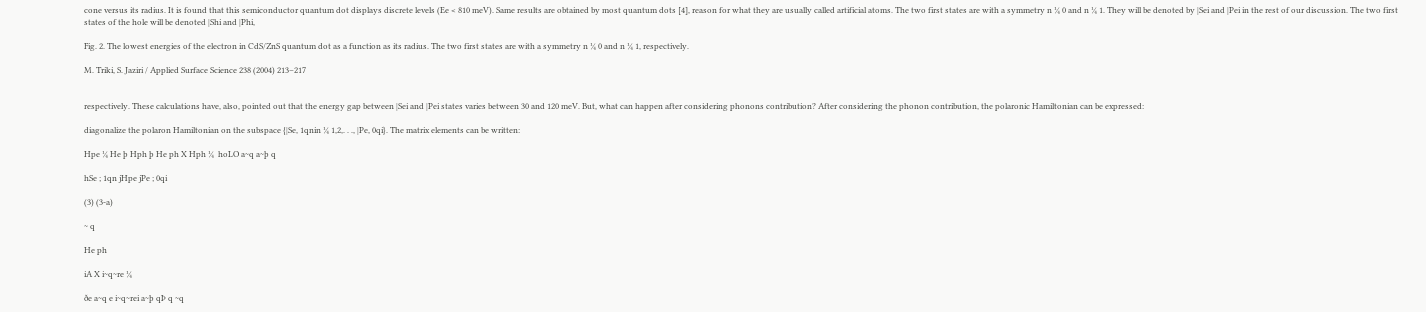cone versus its radius. It is found that this semiconductor quantum dot displays discrete levels (Ee < 810 meV). Same results are obtained by most quantum dots [4], reason for what they are usually called artificial atoms. The two first states are with a symmetry n ¼ 0 and n ¼ 1. They will be denoted by |Sei and |Pei in the rest of our discussion. The two first states of the hole will be denoted |Shi and |Phi,

Fig. 2. The lowest energies of the electron in CdS/ZnS quantum dot as a function as its radius. The two first states are with a symmetry n ¼ 0 and n ¼ 1, respectively.

M. Triki, S. Jaziri / Applied Surface Science 238 (2004) 213–217


respectively. These calculations have, also, pointed out that the energy gap between |Sei and |Pei states varies between 30 and 120 meV. But, what can happen after considering phonons contribution? After considering the phonon contribution, the polaronic Hamiltonian can be expressed:

diagonalize the polaron Hamiltonian on the subspace {|Se, 1qnin ¼ 1,2,. . ., |Pe, 0qi}. The matrix elements can be written:

Hpe ¼ He þ Hph þ He ph X Hph ¼  hoLO a~q a~þ q

hSe ; 1qn jHpe jPe ; 0qi

(3) (3-a)

~ q

He ph

iA X i~q~re ¼

ðe a~q e i~q~rei a~þ qÞ q ~q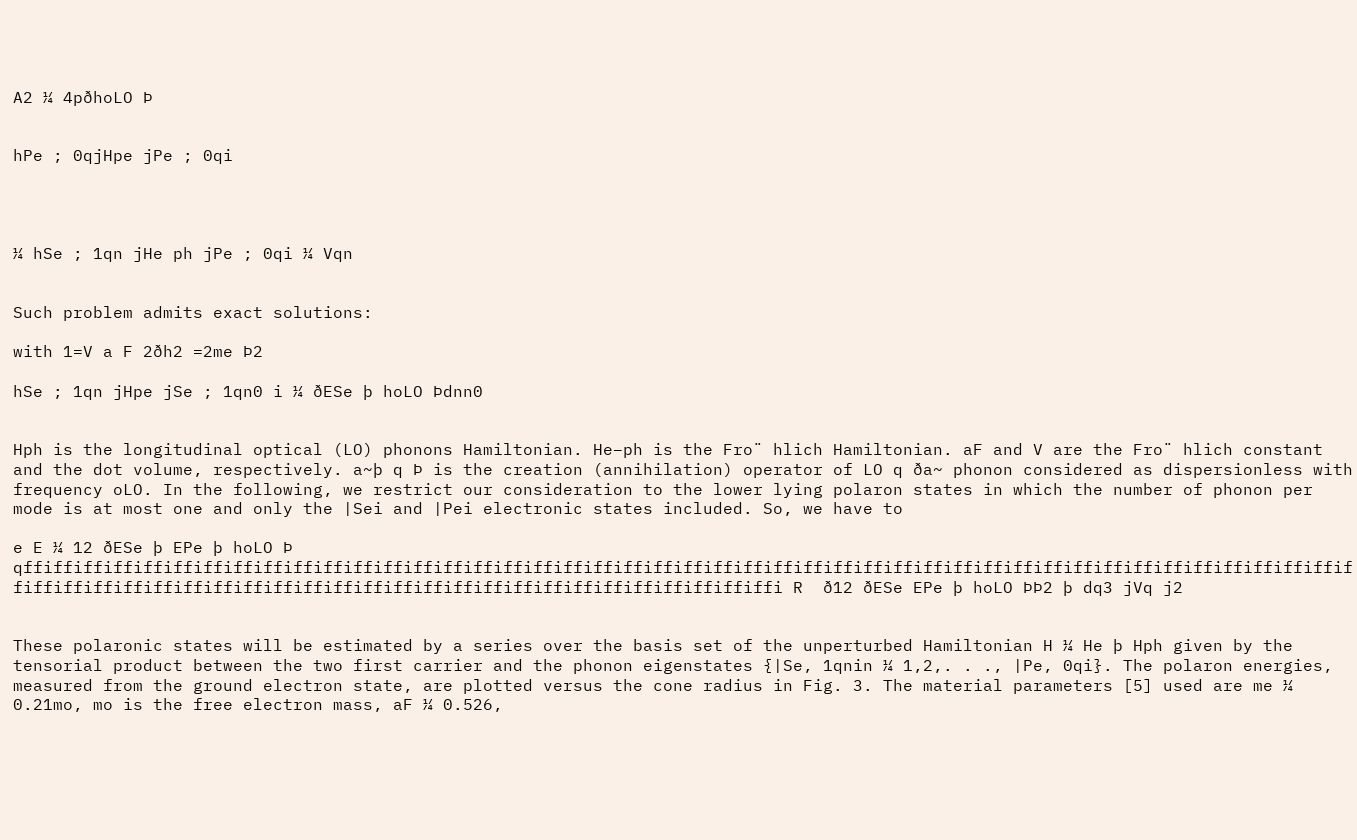A2 ¼ 4pðhoLO Þ


hPe ; 0qjHpe jPe ; 0qi




¼ hSe ; 1qn jHe ph jPe ; 0qi ¼ Vqn


Such problem admits exact solutions:

with 1=V a F 2ðh2 =2me Þ2

hSe ; 1qn jHpe jSe ; 1qn0 i ¼ ðESe þ hoLO Þdnn0


Hph is the longitudinal optical (LO) phonons Hamiltonian. He–ph is the Fro¨ hlich Hamiltonian. aF and V are the Fro¨ hlich constant and the dot volume, respectively. a~þ q Þ is the creation (annihilation) operator of LO q ða~ phonon considered as dispersionless with frequency oLO. In the following, we restrict our consideration to the lower lying polaron states in which the number of phonon per mode is at most one and only the |Sei and |Pei electronic states included. So, we have to

e E ¼ 12 ðESe þ EPe þ hoLO Þ qffiffiffiffiffiffiffiffiffiffiffiffiffiffiffiffiffiffiffiffiffiffiffiffiffiffiffiffiffiffiffiffiffiffiffiffiffiffiffiffiffiffiffiffiffiffiffiffiffiffiffiffiffiffiffiffiffiffiffiffiffiffiffiffiffiffiffiffiffiffi R  ð12 ðESe EPe þ hoLO ÞÞ2 þ dq3 jVq j2


These polaronic states will be estimated by a series over the basis set of the unperturbed Hamiltonian H ¼ He þ Hph given by the tensorial product between the two first carrier and the phonon eigenstates {|Se, 1qnin ¼ 1,2,. . ., |Pe, 0qi}. The polaron energies, measured from the ground electron state, are plotted versus the cone radius in Fig. 3. The material parameters [5] used are me ¼ 0.21mo, mo is the free electron mass, aF ¼ 0.526,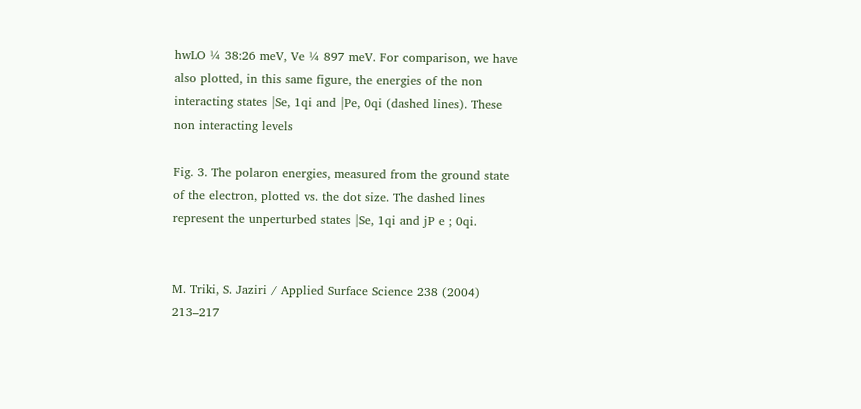hwLO ¼ 38:26 meV, Ve ¼ 897 meV. For comparison, we have also plotted, in this same figure, the energies of the non interacting states |Se, 1qi and |Pe, 0qi (dashed lines). These non interacting levels

Fig. 3. The polaron energies, measured from the ground state of the electron, plotted vs. the dot size. The dashed lines represent the unperturbed states |Se, 1qi and jP e ; 0qi.


M. Triki, S. Jaziri / Applied Surface Science 238 (2004) 213–217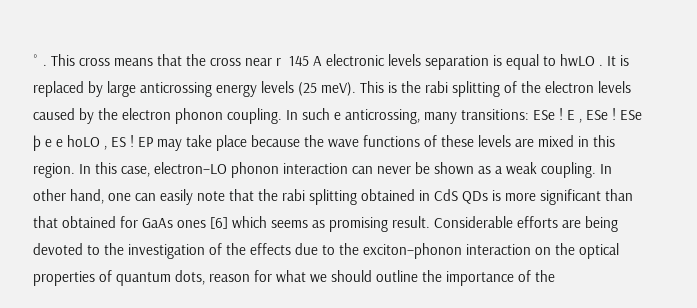˚ . This cross means that the cross near r  145 A electronic levels separation is equal to hwLO . It is replaced by large anticrossing energy levels (25 meV). This is the rabi splitting of the electron levels caused by the electron phonon coupling. In such e anticrossing, many transitions: ESe ! E , ESe ! ESe þ e e hoLO , ES ! EP may take place because the wave functions of these levels are mixed in this region. In this case, electron–LO phonon interaction can never be shown as a weak coupling. In other hand, one can easily note that the rabi splitting obtained in CdS QDs is more significant than that obtained for GaAs ones [6] which seems as promising result. Considerable efforts are being devoted to the investigation of the effects due to the exciton–phonon interaction on the optical properties of quantum dots, reason for what we should outline the importance of the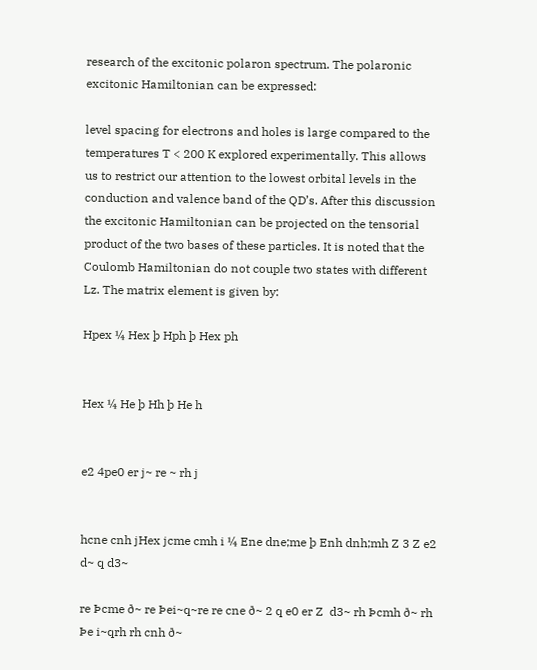research of the excitonic polaron spectrum. The polaronic excitonic Hamiltonian can be expressed:

level spacing for electrons and holes is large compared to the temperatures T < 200 K explored experimentally. This allows us to restrict our attention to the lowest orbital levels in the conduction and valence band of the QD’s. After this discussion the excitonic Hamiltonian can be projected on the tensorial product of the two bases of these particles. It is noted that the Coulomb Hamiltonian do not couple two states with different Lz. The matrix element is given by:

Hpex ¼ Hex þ Hph þ Hex ph


Hex ¼ He þ Hh þ He h


e2 4pe0 er j~ re ~ rh j


hcne cnh jHex jcme cmh i ¼ Ene dne;me þ Enh dnh;mh Z 3 Z e2 d~ q d3~

re Þcme ð~ re Þei~q~re re cne ð~ 2 q e0 er Z  d3~ rh Þcmh ð~ rh Þe i~qrh rh cnh ð~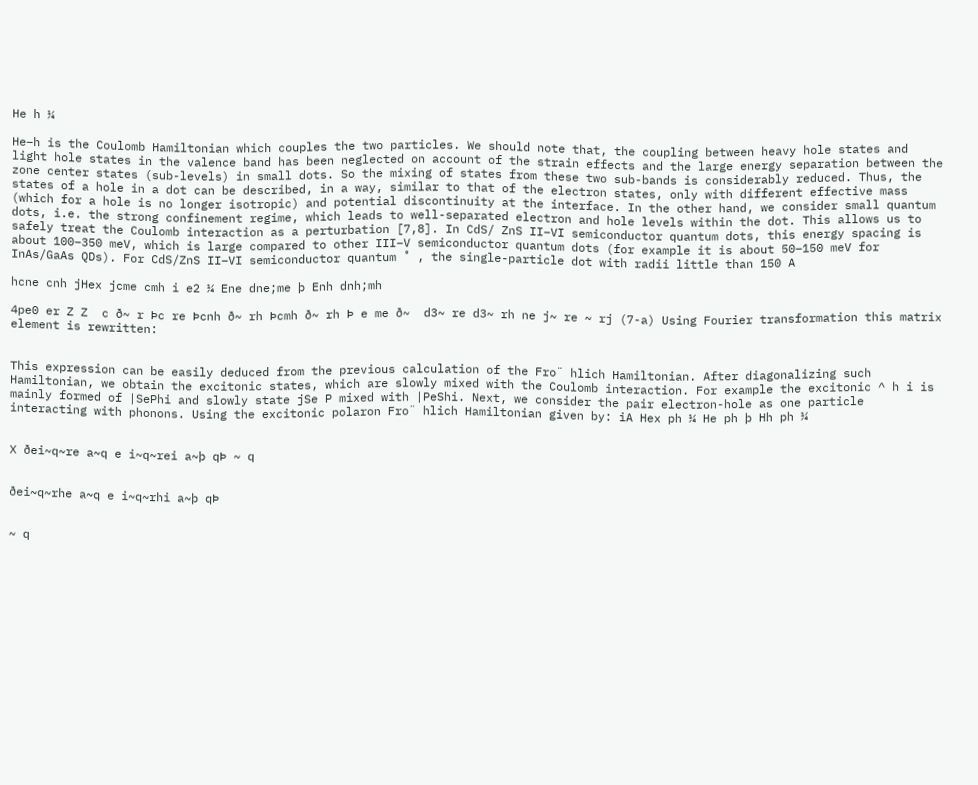He h ¼

He–h is the Coulomb Hamiltonian which couples the two particles. We should note that, the coupling between heavy hole states and light hole states in the valence band has been neglected on account of the strain effects and the large energy separation between the zone center states (sub-levels) in small dots. So the mixing of states from these two sub-bands is considerably reduced. Thus, the states of a hole in a dot can be described, in a way, similar to that of the electron states, only with different effective mass (which for a hole is no longer isotropic) and potential discontinuity at the interface. In the other hand, we consider small quantum dots, i.e. the strong confinement regime, which leads to well-separated electron and hole levels within the dot. This allows us to safely treat the Coulomb interaction as a perturbation [7,8]. In CdS/ ZnS II–VI semiconductor quantum dots, this energy spacing is about 100–350 meV, which is large compared to other III–V semiconductor quantum dots (for example it is about 50–150 meV for InAs/GaAs QDs). For CdS/ZnS II–VI semiconductor quantum ˚ , the single-particle dot with radii little than 150 A

hcne cnh jHex jcme cmh i e2 ¼ Ene dne;me þ Enh dnh;mh

4pe0 er Z Z  c ð~ r Þc re Þcnh ð~ rh Þcmh ð~ rh Þ e me ð~  d3~ re d3~ rh ne j~ re ~ rj (7-a) Using Fourier transformation this matrix element is rewritten:


This expression can be easily deduced from the previous calculation of the Fro¨ hlich Hamiltonian. After diagonalizing such Hamiltonian, we obtain the excitonic states, which are slowly mixed with the Coulomb interaction. For example the excitonic ^ h i is mainly formed of |SePhi and slowly state jSe P mixed with |PeShi. Next, we consider the pair electron-hole as one particle interacting with phonons. Using the excitonic polaron Fro¨ hlich Hamiltonian given by: iA Hex ph ¼ He ph þ Hh ph ¼


X ðei~q~re a~q e i~q~rei a~þ qÞ ~ q


ðei~q~rhe a~q e i~q~rhi a~þ qÞ


~ q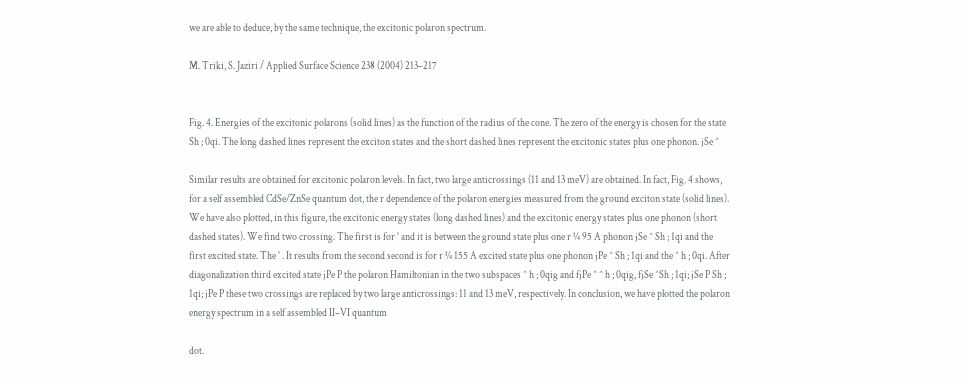we are able to deduce, by the same technique, the excitonic polaron spectrum.

M. Triki, S. Jaziri / Applied Surface Science 238 (2004) 213–217


Fig. 4. Energies of the excitonic polarons (solid lines) as the function of the radius of the cone. The zero of the energy is chosen for the state Sh ; 0qi. The long dashed lines represent the exciton states and the short dashed lines represent the excitonic states plus one phonon. jSe ^

Similar results are obtained for excitonic polaron levels. In fact, two large anticrossings (11 and 13 meV) are obtained. In fact, Fig. 4 shows, for a self assembled CdSe/ZnSe quantum dot, the r dependence of the polaron energies measured from the ground exciton state (solid lines). We have also plotted, in this figure, the excitonic energy states (long dashed lines) and the excitonic energy states plus one phonon (short dashed states). We find two crossing. The first is for ˚ and it is between the ground state plus one r ¼ 95 A phonon jSe ^ Sh ; 1qi and the first excited state. The ˚ . It results from the second second is for r ¼ 155 A excited state plus one phonon jPe ^ Sh ; 1qi and the ^ h ; 0qi. After diagonalization third excited state jPe P the polaron Hamiltonian in the two subspaces ^ h ; 0qig and fjPe ^ ^ h ; 0qig, fjSe ^Sh ; 1qi; jSe P Sh ; 1qi; jPe P these two crossings are replaced by two large anticrossings: 11 and 13 meV, respectively. In conclusion, we have plotted the polaron energy spectrum in a self assembled II–VI quantum

dot.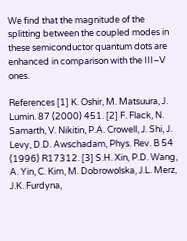We find that the magnitude of the splitting between the coupled modes in these semiconductor quantum dots are enhanced in comparison with the III–V ones.

References [1] K. Oshir, M. Matsuura, J. Lumin. 87 (2000) 451. [2] F. Flack, N. Samarth, V. Nikitin, P.A. Crowell, J. Shi, J. Levy, D.D. Awschadam, Phys. Rev. B 54 (1996) R17312. [3] S.H. Xin, P.D. Wang, A. Yin, C. Kim, M. Dobrowolska, J.L. Merz, J.K. Furdyna,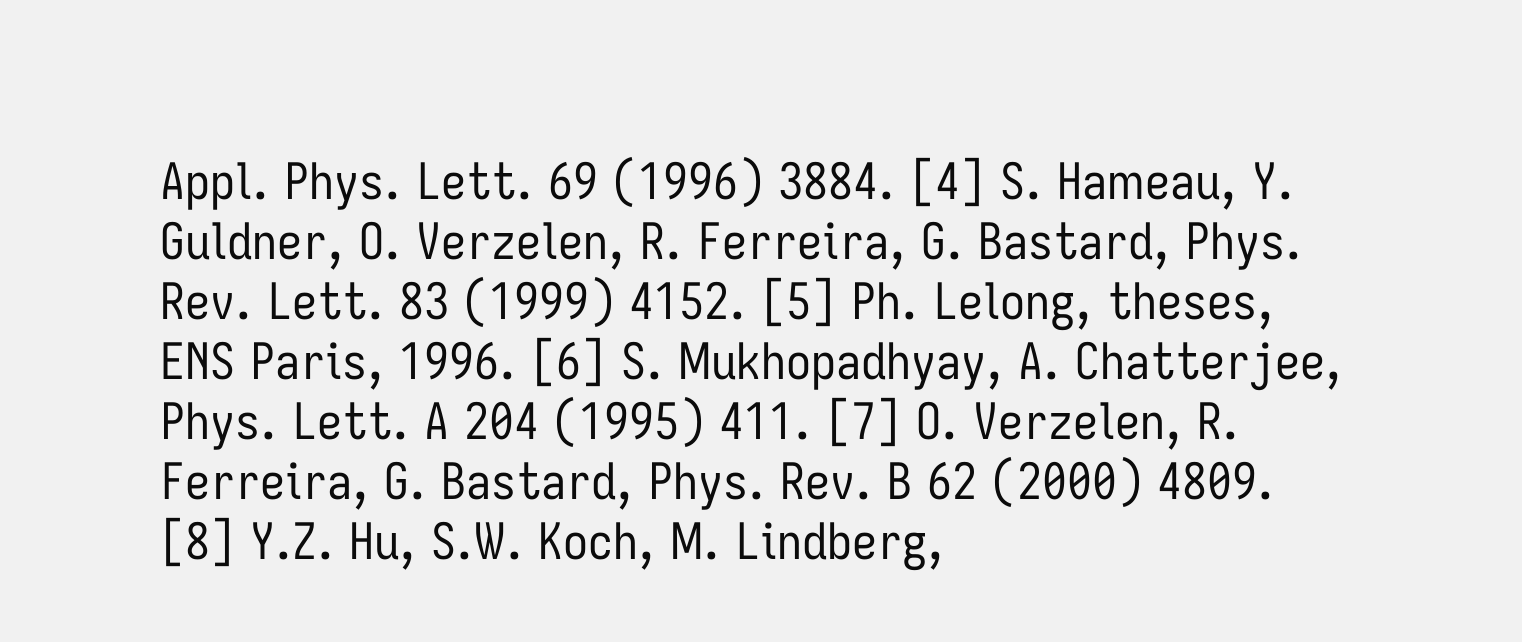Appl. Phys. Lett. 69 (1996) 3884. [4] S. Hameau, Y. Guldner, O. Verzelen, R. Ferreira, G. Bastard, Phys. Rev. Lett. 83 (1999) 4152. [5] Ph. Lelong, theses, ENS Paris, 1996. [6] S. Mukhopadhyay, A. Chatterjee, Phys. Lett. A 204 (1995) 411. [7] O. Verzelen, R. Ferreira, G. Bastard, Phys. Rev. B 62 (2000) 4809. [8] Y.Z. Hu, S.W. Koch, M. Lindberg,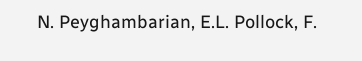N. Peyghambarian, E.L. Pollock, F.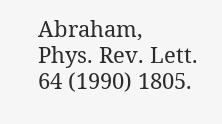Abraham, Phys. Rev. Lett. 64 (1990) 1805.